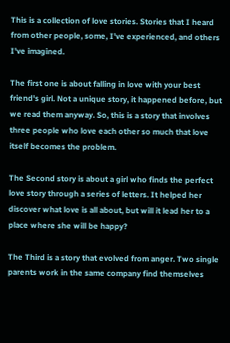This is a collection of love stories. Stories that I heard from other people, some, I've experienced, and others I've imagined.

The first one is about falling in love with your best friend's girl. Not a unique story, it happened before, but we read them anyway. So, this is a story that involves three people who love each other so much that love itself becomes the problem.

The Second story is about a girl who finds the perfect love story through a series of letters. It helped her discover what love is all about, but will it lead her to a place where she will be happy?

The Third is a story that evolved from anger. Two single parents work in the same company find themselves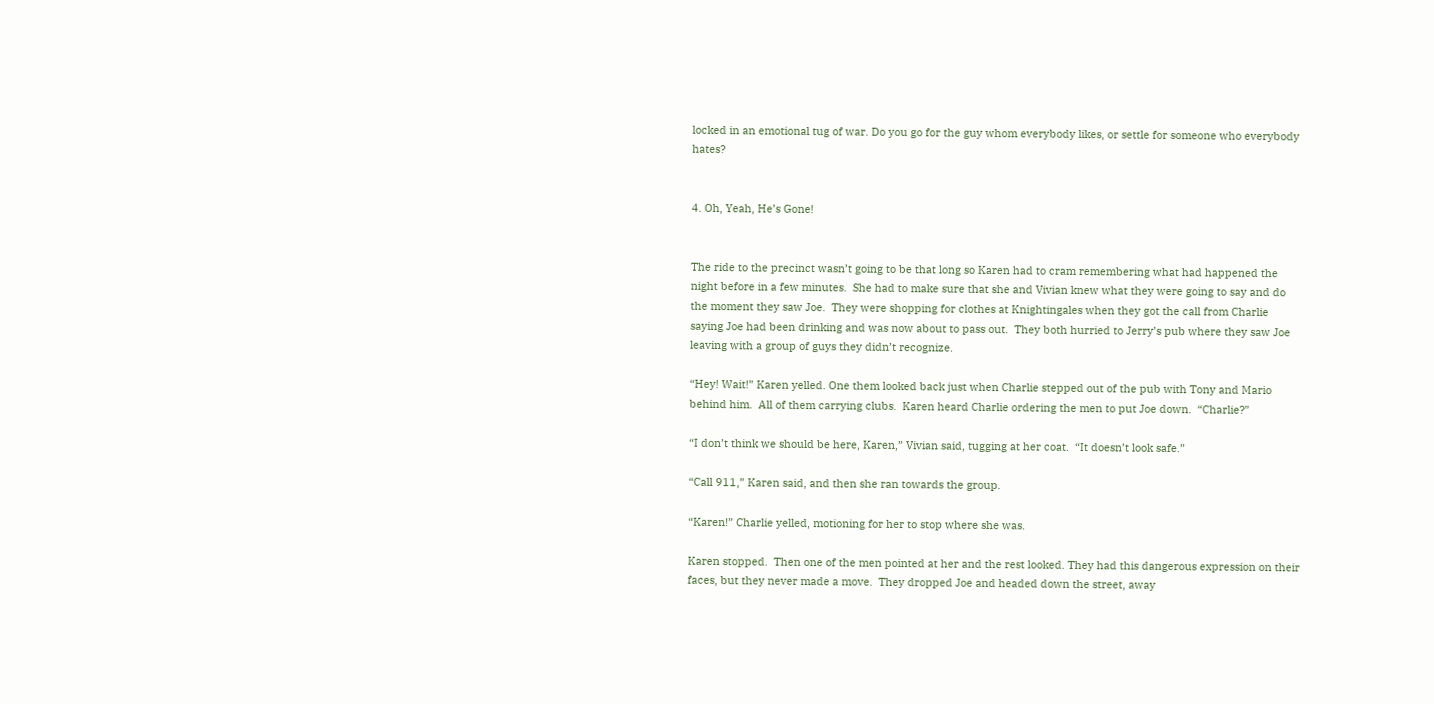locked in an emotional tug of war. Do you go for the guy whom everybody likes, or settle for someone who everybody hates?


4. Oh, Yeah, He’s Gone!


The ride to the precinct wasn’t going to be that long so Karen had to cram remembering what had happened the night before in a few minutes.  She had to make sure that she and Vivian knew what they were going to say and do the moment they saw Joe.  They were shopping for clothes at Knightingales when they got the call from Charlie saying Joe had been drinking and was now about to pass out.  They both hurried to Jerry’s pub where they saw Joe leaving with a group of guys they didn’t recognize.

“Hey! Wait!” Karen yelled. One them looked back just when Charlie stepped out of the pub with Tony and Mario behind him.  All of them carrying clubs.  Karen heard Charlie ordering the men to put Joe down.  “Charlie?”

“I don’t think we should be here, Karen,” Vivian said, tugging at her coat.  “It doesn’t look safe.”

“Call 911,” Karen said, and then she ran towards the group.

“Karen!” Charlie yelled, motioning for her to stop where she was.

Karen stopped.  Then one of the men pointed at her and the rest looked. They had this dangerous expression on their faces, but they never made a move.  They dropped Joe and headed down the street, away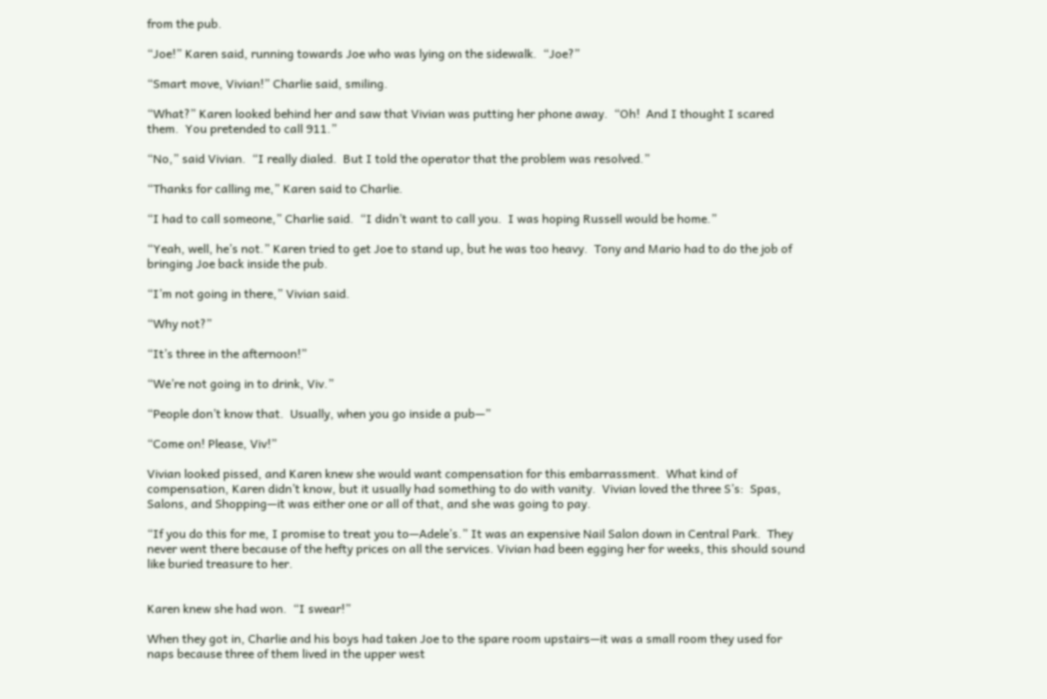from the pub.

“Joe!” Karen said, running towards Joe who was lying on the sidewalk.  “Joe?”

“Smart move, Vivian!” Charlie said, smiling.

“What?” Karen looked behind her and saw that Vivian was putting her phone away.  “Oh!  And I thought I scared them.  You pretended to call 911.”

“No,” said Vivian.  “I really dialed.  But I told the operator that the problem was resolved.”

“Thanks for calling me,” Karen said to Charlie.

“I had to call someone,” Charlie said.  “I didn’t want to call you.  I was hoping Russell would be home.”

“Yeah, well, he’s not.” Karen tried to get Joe to stand up, but he was too heavy.  Tony and Mario had to do the job of bringing Joe back inside the pub.

“I’m not going in there,” Vivian said.

“Why not?”

“It’s three in the afternoon!”

“We’re not going in to drink, Viv.”

“People don’t know that.  Usually, when you go inside a pub—”

“Come on! Please, Viv!”

Vivian looked pissed, and Karen knew she would want compensation for this embarrassment.  What kind of compensation, Karen didn’t know, but it usually had something to do with vanity.  Vivian loved the three S’s:  Spas, Salons, and Shopping—it was either one or all of that, and she was going to pay.

“If you do this for me, I promise to treat you to—Adele’s.” It was an expensive Nail Salon down in Central Park.  They never went there because of the hefty prices on all the services. Vivian had been egging her for weeks, this should sound like buried treasure to her.


Karen knew she had won.  “I swear!”

When they got in, Charlie and his boys had taken Joe to the spare room upstairs—it was a small room they used for naps because three of them lived in the upper west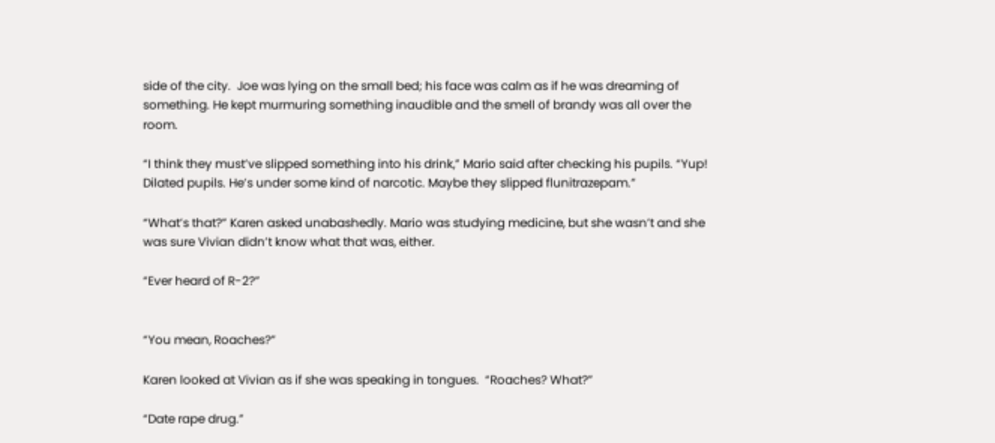side of the city.  Joe was lying on the small bed; his face was calm as if he was dreaming of something. He kept murmuring something inaudible and the smell of brandy was all over the room.

“I think they must’ve slipped something into his drink,” Mario said after checking his pupils. “Yup!  Dilated pupils. He’s under some kind of narcotic. Maybe they slipped flunitrazepam.”

“What’s that?” Karen asked unabashedly. Mario was studying medicine, but she wasn’t and she was sure Vivian didn’t know what that was, either.

“Ever heard of R-2?”


“You mean, Roaches?”

Karen looked at Vivian as if she was speaking in tongues.  “Roaches? What?”

“Date rape drug.”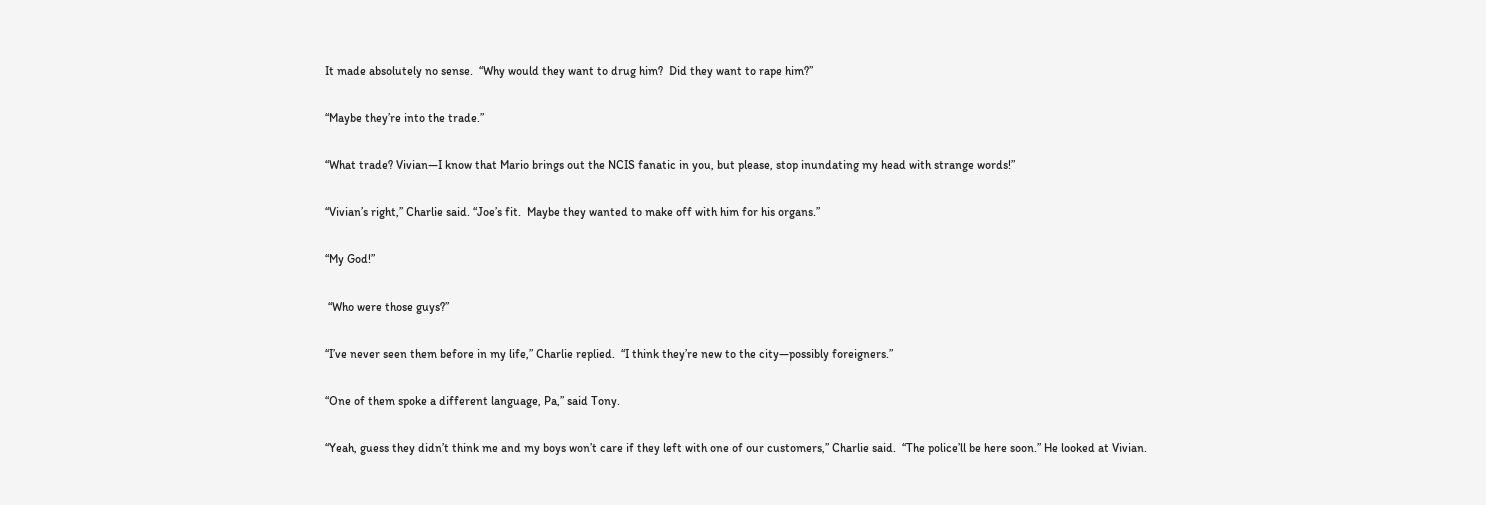It made absolutely no sense.  “Why would they want to drug him?  Did they want to rape him?”

“Maybe they’re into the trade.”

“What trade? Vivian—I know that Mario brings out the NCIS fanatic in you, but please, stop inundating my head with strange words!”

“Vivian’s right,” Charlie said. “Joe’s fit.  Maybe they wanted to make off with him for his organs.”

“My God!”

 “Who were those guys?”

“I’ve never seen them before in my life,” Charlie replied.  “I think they’re new to the city—possibly foreigners.”

“One of them spoke a different language, Pa,” said Tony.

“Yeah, guess they didn’t think me and my boys won’t care if they left with one of our customers,” Charlie said.  “The police’ll be here soon.” He looked at Vivian.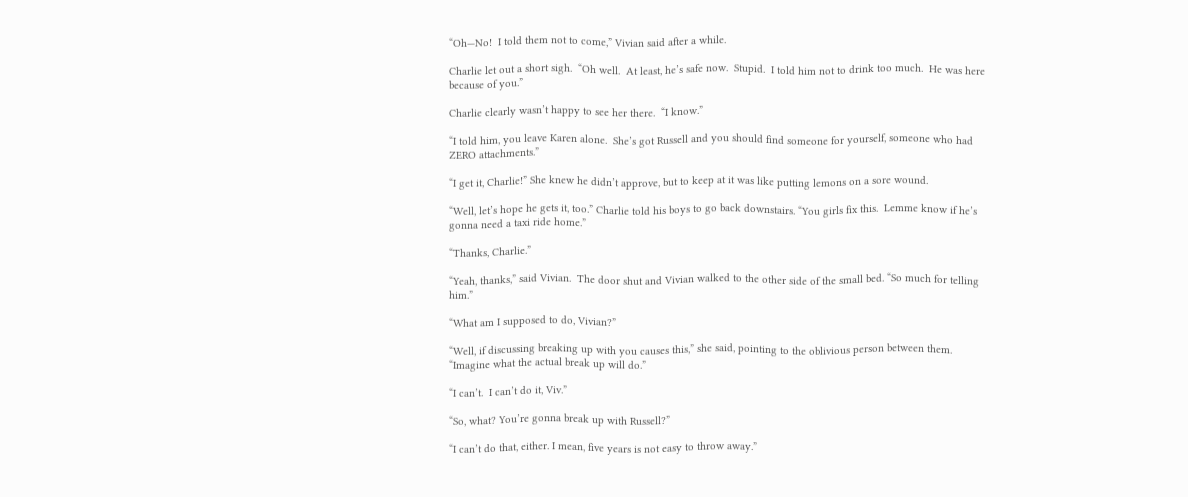“Oh—No!  I told them not to come,” Vivian said after a while.

Charlie let out a short sigh.  “Oh well.  At least, he’s safe now.  Stupid.  I told him not to drink too much.  He was here because of you.”

Charlie clearly wasn’t happy to see her there.  “I know.”

“I told him, you leave Karen alone.  She’s got Russell and you should find someone for yourself, someone who had ZERO attachments.”

“I get it, Charlie!” She knew he didn’t approve, but to keep at it was like putting lemons on a sore wound.

“Well, let’s hope he gets it, too.” Charlie told his boys to go back downstairs. “You girls fix this.  Lemme know if he’s gonna need a taxi ride home.”

“Thanks, Charlie.”

“Yeah, thanks,” said Vivian.  The door shut and Vivian walked to the other side of the small bed. “So much for telling him.”

“What am I supposed to do, Vivian?”

“Well, if discussing breaking up with you causes this,” she said, pointing to the oblivious person between them.  “Imagine what the actual break up will do.”

“I can’t.  I can’t do it, Viv.”

“So, what? You’re gonna break up with Russell?”

“I can’t do that, either. I mean, five years is not easy to throw away.”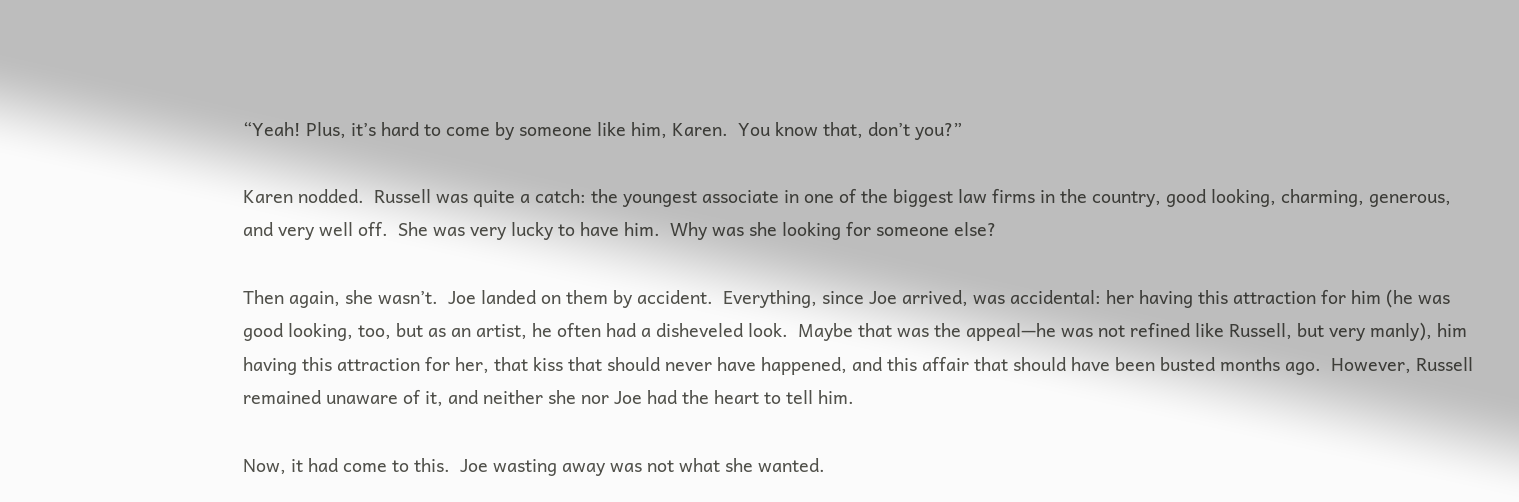“Yeah! Plus, it’s hard to come by someone like him, Karen.  You know that, don’t you?”

Karen nodded.  Russell was quite a catch: the youngest associate in one of the biggest law firms in the country, good looking, charming, generous, and very well off.  She was very lucky to have him.  Why was she looking for someone else?

Then again, she wasn’t.  Joe landed on them by accident.  Everything, since Joe arrived, was accidental: her having this attraction for him (he was good looking, too, but as an artist, he often had a disheveled look.  Maybe that was the appeal—he was not refined like Russell, but very manly), him having this attraction for her, that kiss that should never have happened, and this affair that should have been busted months ago.  However, Russell remained unaware of it, and neither she nor Joe had the heart to tell him.

Now, it had come to this.  Joe wasting away was not what she wanted.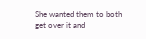She wanted them to both get over it and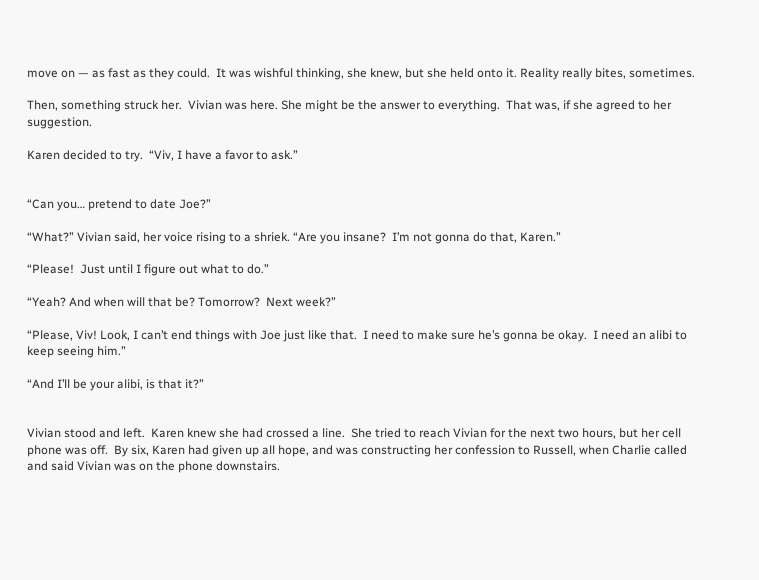move on — as fast as they could.  It was wishful thinking, she knew, but she held onto it. Reality really bites, sometimes.

Then, something struck her.  Vivian was here. She might be the answer to everything.  That was, if she agreed to her suggestion.

Karen decided to try.  “Viv, I have a favor to ask.”


“Can you… pretend to date Joe?”

“What?” Vivian said, her voice rising to a shriek. “Are you insane?  I’m not gonna do that, Karen.”

“Please!  Just until I figure out what to do.”

“Yeah? And when will that be? Tomorrow?  Next week?”

“Please, Viv! Look, I can’t end things with Joe just like that.  I need to make sure he’s gonna be okay.  I need an alibi to keep seeing him.”

“And I’ll be your alibi, is that it?”


Vivian stood and left.  Karen knew she had crossed a line.  She tried to reach Vivian for the next two hours, but her cell phone was off.  By six, Karen had given up all hope, and was constructing her confession to Russell, when Charlie called and said Vivian was on the phone downstairs.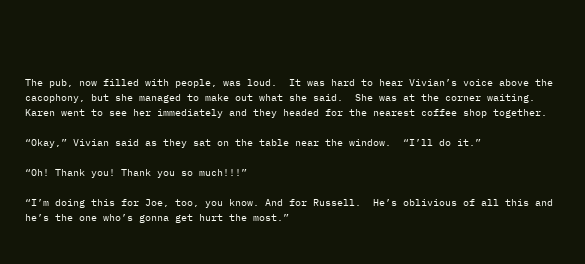The pub, now filled with people, was loud.  It was hard to hear Vivian’s voice above the cacophony, but she managed to make out what she said.  She was at the corner waiting.  Karen went to see her immediately and they headed for the nearest coffee shop together.

“Okay,” Vivian said as they sat on the table near the window.  “I’ll do it.”

“Oh! Thank you! Thank you so much!!!”

“I’m doing this for Joe, too, you know. And for Russell.  He’s oblivious of all this and he’s the one who’s gonna get hurt the most.”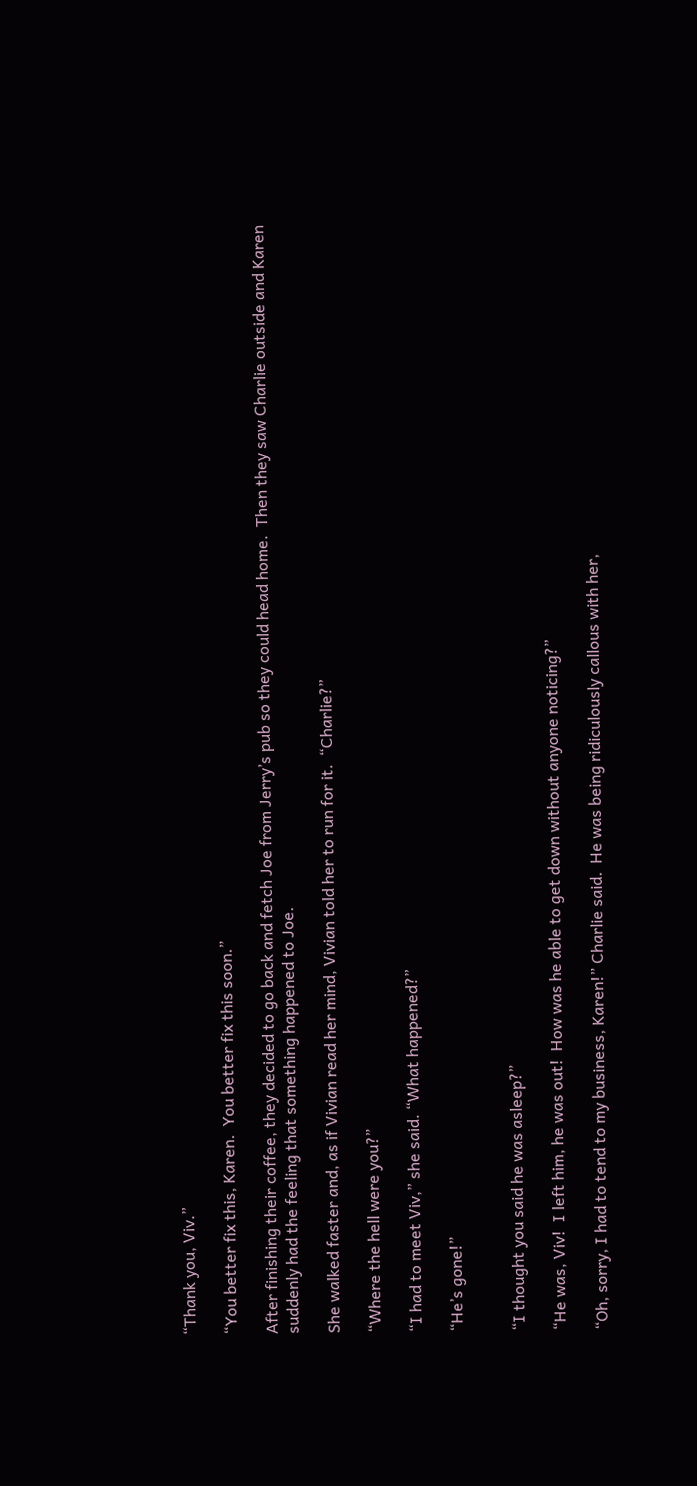“Thank you, Viv.”

“You better fix this, Karen.  You better fix this soon.”

After finishing their coffee, they decided to go back and fetch Joe from Jerry’s pub so they could head home.  Then they saw Charlie outside and Karen suddenly had the feeling that something happened to Joe.

She walked faster and, as if Vivian read her mind, Vivian told her to run for it.  “Charlie?”

“Where the hell were you?”

“I had to meet Viv,” she said. “What happened?”

“He’s gone!”


“I thought you said he was asleep?”

“He was, Viv!  I left him, he was out!  How was he able to get down without anyone noticing?”

“Oh, sorry, I had to tend to my business, Karen!” Charlie said.  He was being ridiculously callous with her,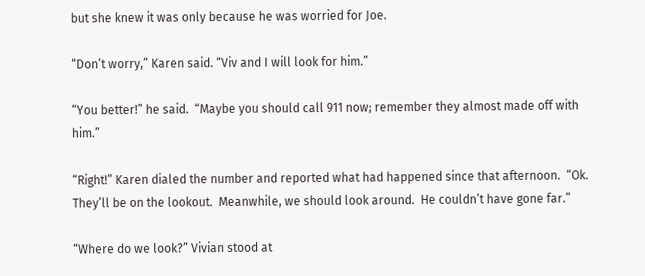but she knew it was only because he was worried for Joe.

“Don’t worry,” Karen said. “Viv and I will look for him.”

“You better!” he said.  “Maybe you should call 911 now; remember they almost made off with him.”

“Right!” Karen dialed the number and reported what had happened since that afternoon.  “Ok.  They’ll be on the lookout.  Meanwhile, we should look around.  He couldn’t have gone far.”

“Where do we look?” Vivian stood at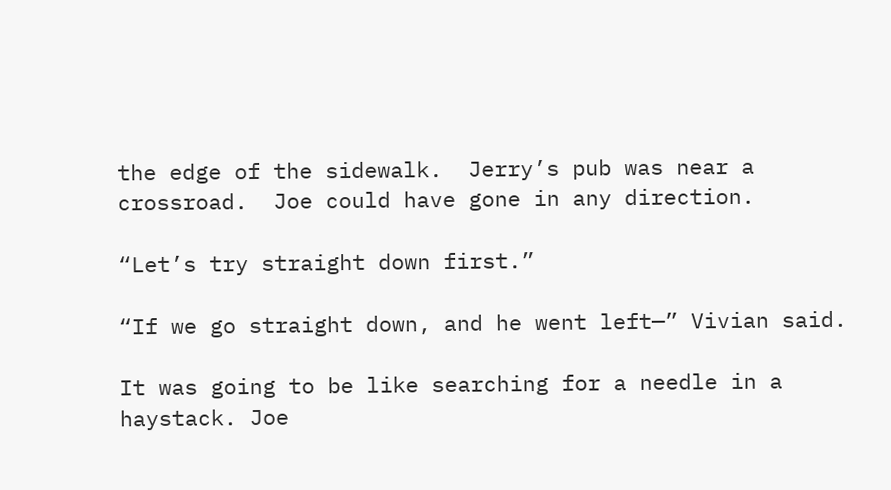the edge of the sidewalk.  Jerry’s pub was near a crossroad.  Joe could have gone in any direction.

“Let’s try straight down first.”

“If we go straight down, and he went left—” Vivian said.

It was going to be like searching for a needle in a haystack. Joe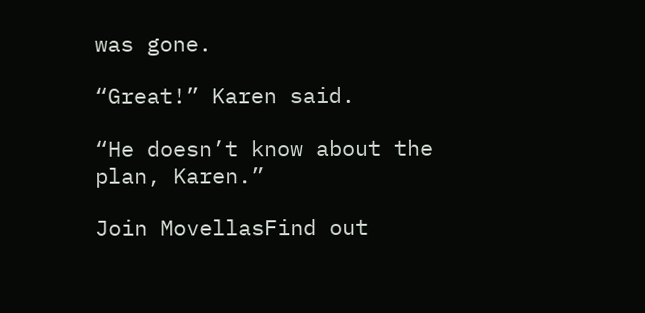was gone.

“Great!” Karen said.

“He doesn’t know about the plan, Karen.”

Join MovellasFind out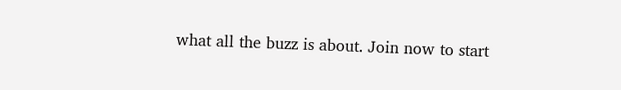what all the buzz is about. Join now to start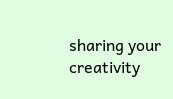sharing your creativity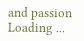and passion
Loading ...